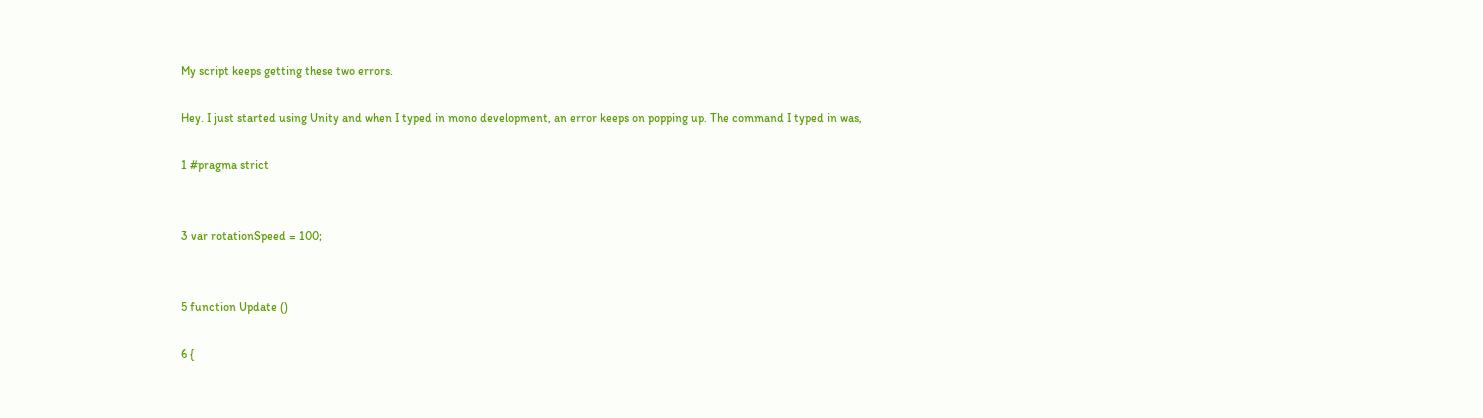My script keeps getting these two errors.

Hey. I just started using Unity and when I typed in mono development, an error keeps on popping up. The command I typed in was,

1 #pragma strict


3 var rotationSpeed = 100;


5 function Update ()

6 {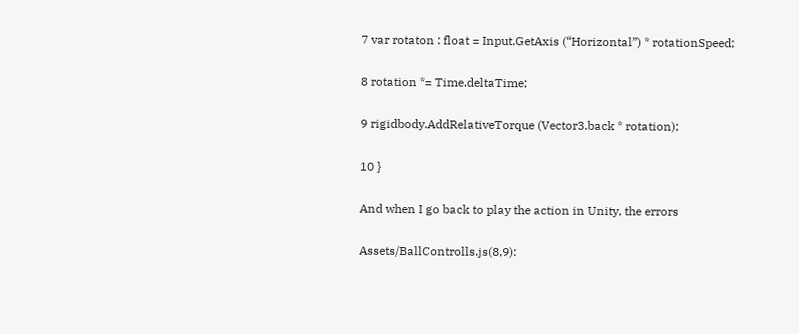7 var rotaton : float = Input.GetAxis (“Horizontal”) * rotationSpeed;

8 rotation *= Time.deltaTime;

9 rigidbody.AddRelativeTorque (Vector3.back * rotation);

10 }

And when I go back to play the action in Unity, the errors

Assets/BallControlls.js(8,9):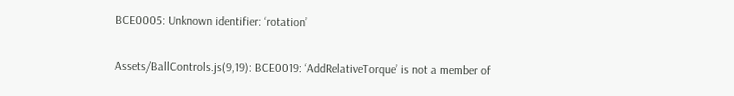BCE0005: Unknown identifier: ‘rotation’

Assets/BallControls.js(9,19): BCE0019: ‘AddRelativeTorque’ is not a member of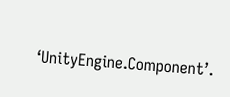‘UnityEngine.Component’.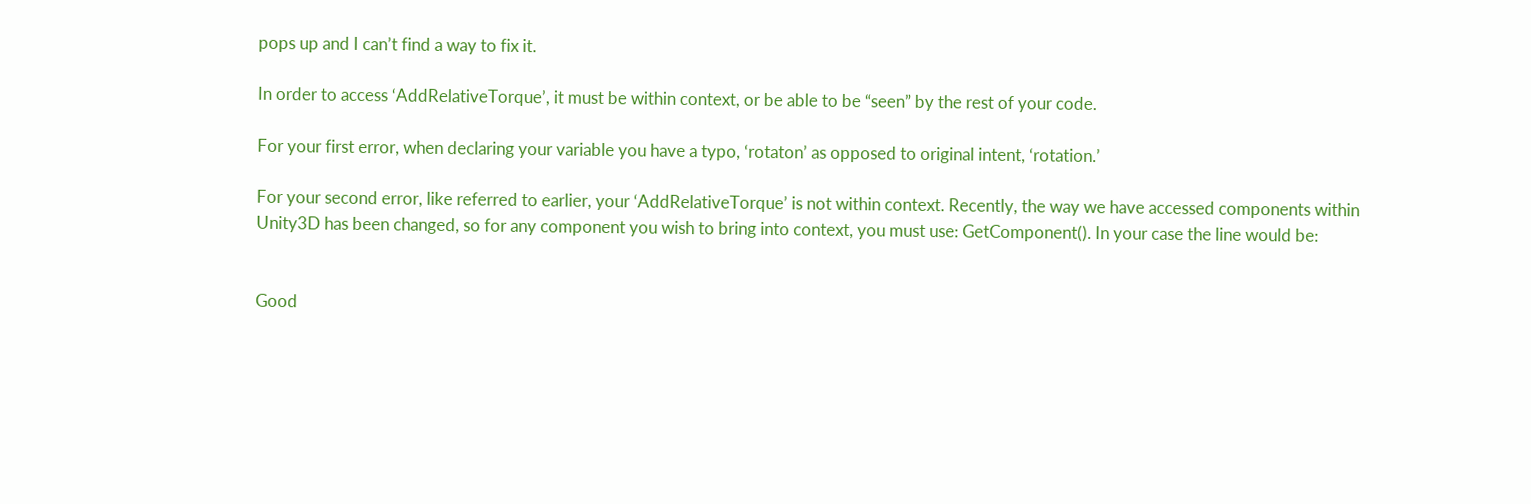pops up and I can’t find a way to fix it.

In order to access ‘AddRelativeTorque’, it must be within context, or be able to be “seen” by the rest of your code.

For your first error, when declaring your variable you have a typo, ‘rotaton’ as opposed to original intent, ‘rotation.’

For your second error, like referred to earlier, your ‘AddRelativeTorque’ is not within context. Recently, the way we have accessed components within Unity3D has been changed, so for any component you wish to bring into context, you must use: GetComponent(). In your case the line would be:


Good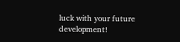luck with your future development!